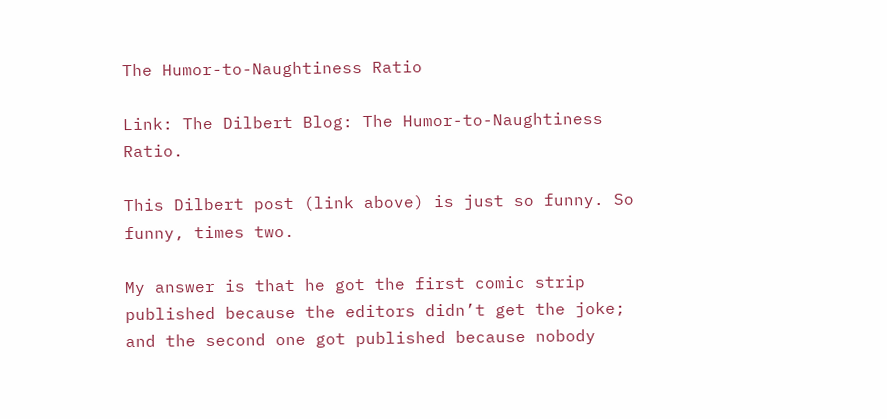The Humor-to-Naughtiness Ratio

Link: The Dilbert Blog: The Humor-to-Naughtiness Ratio.

This Dilbert post (link above) is just so funny. So funny, times two.

My answer is that he got the first comic strip published because the editors didn’t get the joke; and the second one got published because nobody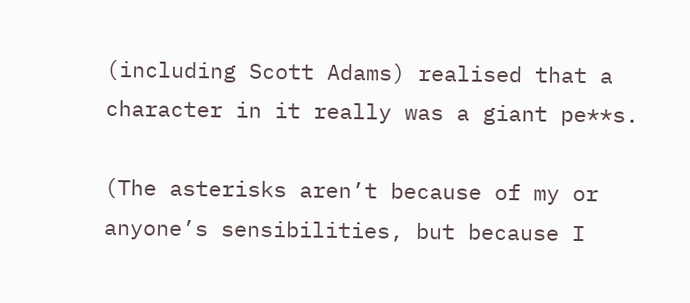(including Scott Adams) realised that a character in it really was a giant pe**s.

(The asterisks aren’t because of my or anyone’s sensibilities, but because I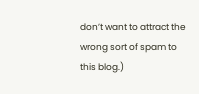don’t want to attract the wrong sort of spam to this blog.)